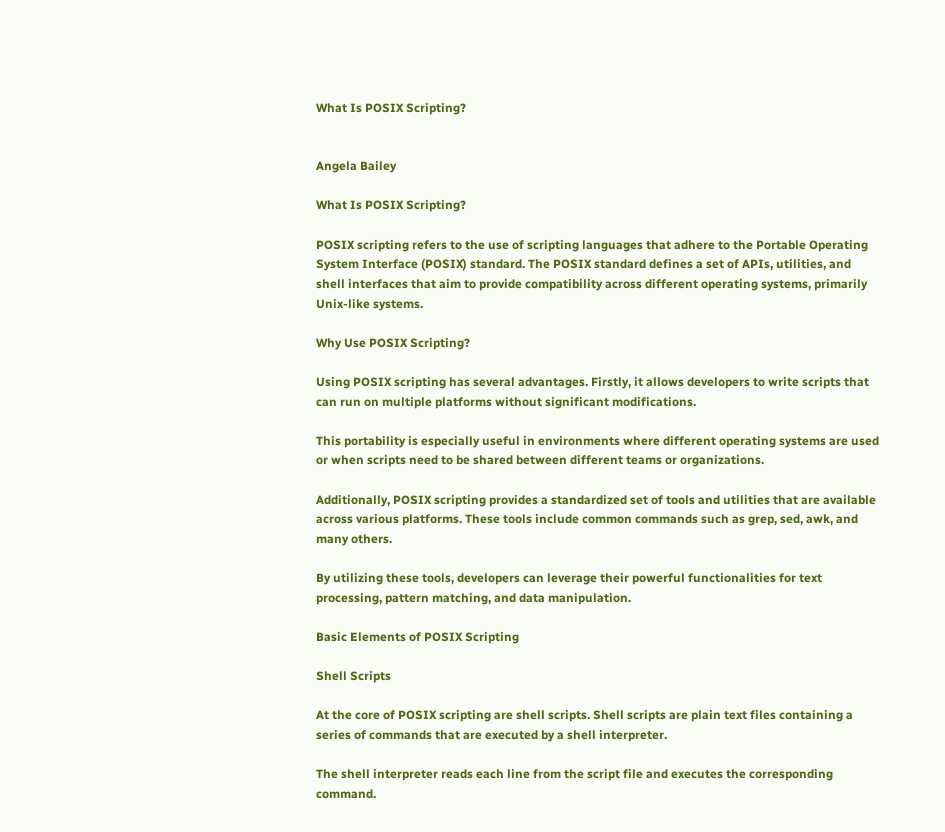What Is POSIX Scripting?


Angela Bailey

What Is POSIX Scripting?

POSIX scripting refers to the use of scripting languages that adhere to the Portable Operating System Interface (POSIX) standard. The POSIX standard defines a set of APIs, utilities, and shell interfaces that aim to provide compatibility across different operating systems, primarily Unix-like systems.

Why Use POSIX Scripting?

Using POSIX scripting has several advantages. Firstly, it allows developers to write scripts that can run on multiple platforms without significant modifications.

This portability is especially useful in environments where different operating systems are used or when scripts need to be shared between different teams or organizations.

Additionally, POSIX scripting provides a standardized set of tools and utilities that are available across various platforms. These tools include common commands such as grep, sed, awk, and many others.

By utilizing these tools, developers can leverage their powerful functionalities for text processing, pattern matching, and data manipulation.

Basic Elements of POSIX Scripting

Shell Scripts

At the core of POSIX scripting are shell scripts. Shell scripts are plain text files containing a series of commands that are executed by a shell interpreter.

The shell interpreter reads each line from the script file and executes the corresponding command.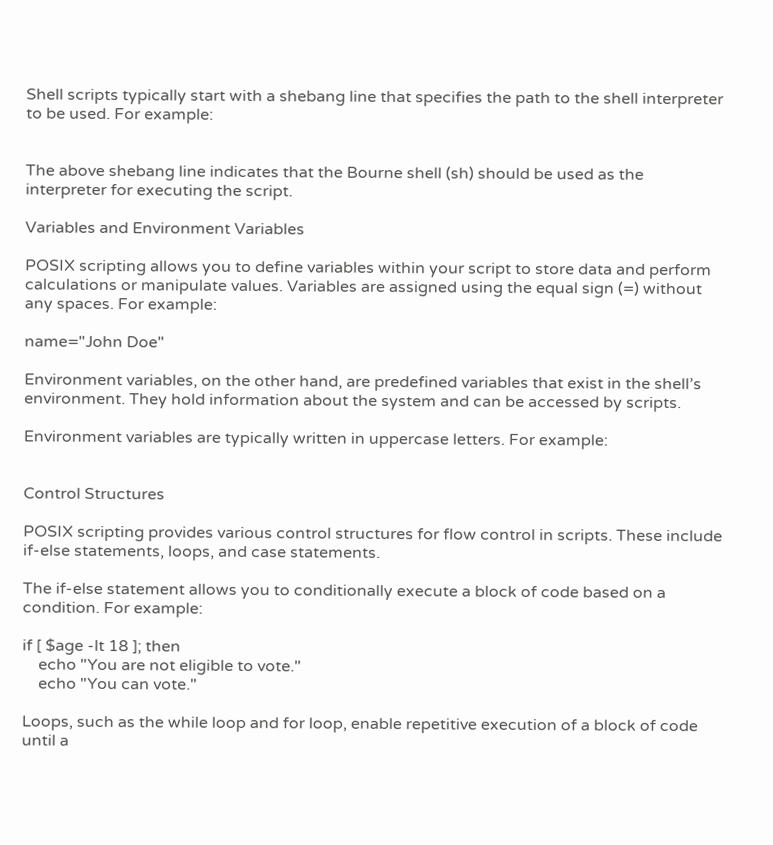Shell scripts typically start with a shebang line that specifies the path to the shell interpreter to be used. For example:


The above shebang line indicates that the Bourne shell (sh) should be used as the interpreter for executing the script.

Variables and Environment Variables

POSIX scripting allows you to define variables within your script to store data and perform calculations or manipulate values. Variables are assigned using the equal sign (=) without any spaces. For example:

name="John Doe"

Environment variables, on the other hand, are predefined variables that exist in the shell’s environment. They hold information about the system and can be accessed by scripts.

Environment variables are typically written in uppercase letters. For example:


Control Structures

POSIX scripting provides various control structures for flow control in scripts. These include if-else statements, loops, and case statements.

The if-else statement allows you to conditionally execute a block of code based on a condition. For example:

if [ $age -lt 18 ]; then
    echo "You are not eligible to vote."
    echo "You can vote."

Loops, such as the while loop and for loop, enable repetitive execution of a block of code until a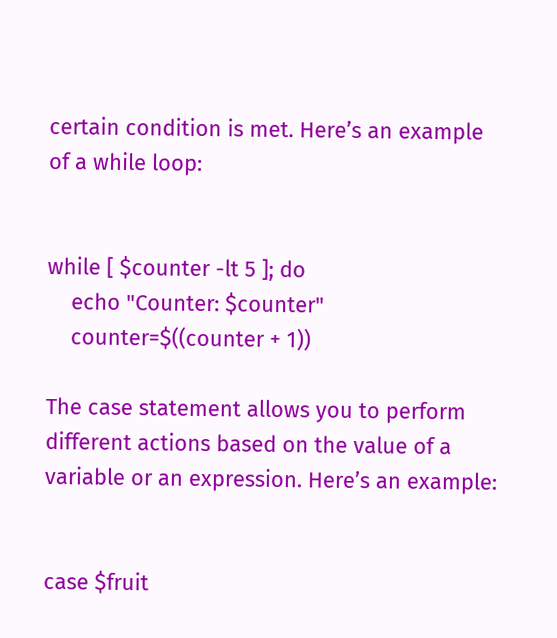certain condition is met. Here’s an example of a while loop:


while [ $counter -lt 5 ]; do
    echo "Counter: $counter"
    counter=$((counter + 1))

The case statement allows you to perform different actions based on the value of a variable or an expression. Here’s an example:


case $fruit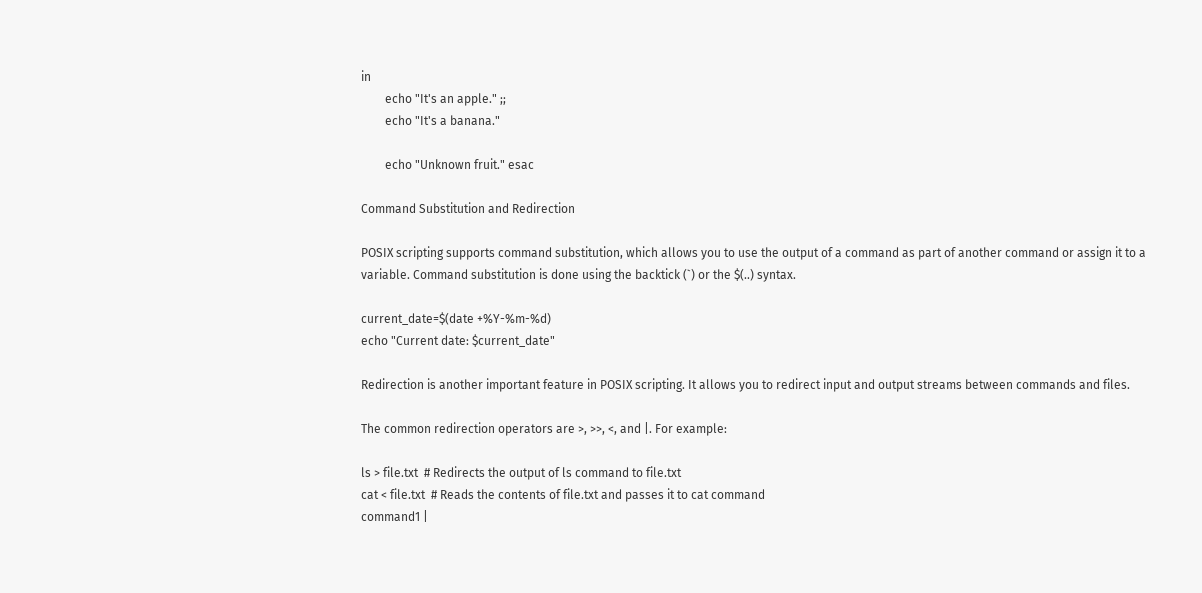in
        echo "It's an apple." ;;
        echo "It's a banana."

        echo "Unknown fruit." esac

Command Substitution and Redirection

POSIX scripting supports command substitution, which allows you to use the output of a command as part of another command or assign it to a variable. Command substitution is done using the backtick (`) or the $(..) syntax.

current_date=$(date +%Y-%m-%d)
echo "Current date: $current_date"

Redirection is another important feature in POSIX scripting. It allows you to redirect input and output streams between commands and files.

The common redirection operators are >, >>, <, and |. For example:

ls > file.txt  # Redirects the output of ls command to file.txt
cat < file.txt  # Reads the contents of file.txt and passes it to cat command
command1 |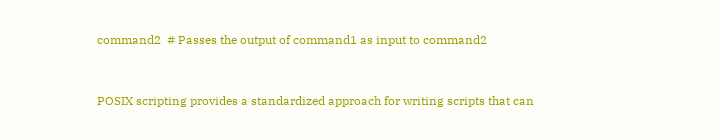command2  # Passes the output of command1 as input to command2


POSIX scripting provides a standardized approach for writing scripts that can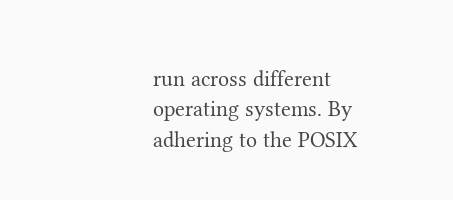run across different operating systems. By adhering to the POSIX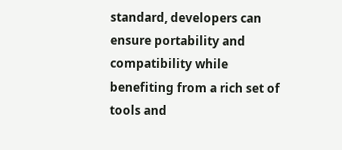standard, developers can ensure portability and compatibility while benefiting from a rich set of tools and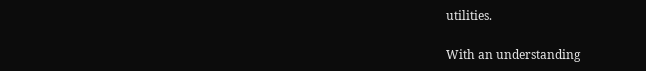utilities.

With an understanding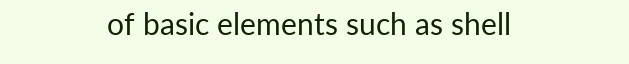of basic elements such as shell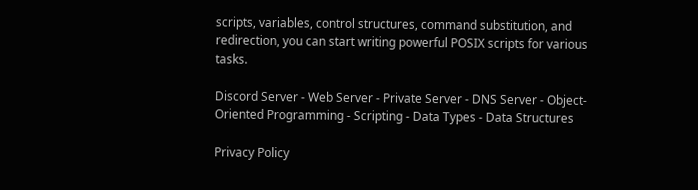scripts, variables, control structures, command substitution, and redirection, you can start writing powerful POSIX scripts for various tasks.

Discord Server - Web Server - Private Server - DNS Server - Object-Oriented Programming - Scripting - Data Types - Data Structures

Privacy Policy